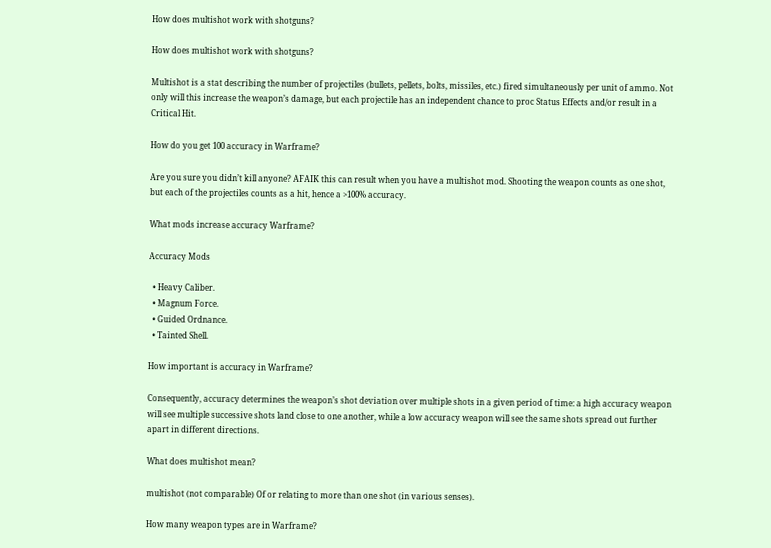How does multishot work with shotguns?

How does multishot work with shotguns?

Multishot is a stat describing the number of projectiles (bullets, pellets, bolts, missiles, etc.) fired simultaneously per unit of ammo. Not only will this increase the weapon’s damage, but each projectile has an independent chance to proc Status Effects and/or result in a Critical Hit.

How do you get 100 accuracy in Warframe?

Are you sure you didn’t kill anyone? AFAIK this can result when you have a multishot mod. Shooting the weapon counts as one shot, but each of the projectiles counts as a hit, hence a >100% accuracy.

What mods increase accuracy Warframe?

Accuracy Mods

  • Heavy Caliber.
  • Magnum Force.
  • Guided Ordnance.
  • Tainted Shell.

How important is accuracy in Warframe?

Consequently, accuracy determines the weapon’s shot deviation over multiple shots in a given period of time: a high accuracy weapon will see multiple successive shots land close to one another, while a low accuracy weapon will see the same shots spread out further apart in different directions.

What does multishot mean?

multishot (not comparable) Of or relating to more than one shot (in various senses).

How many weapon types are in Warframe?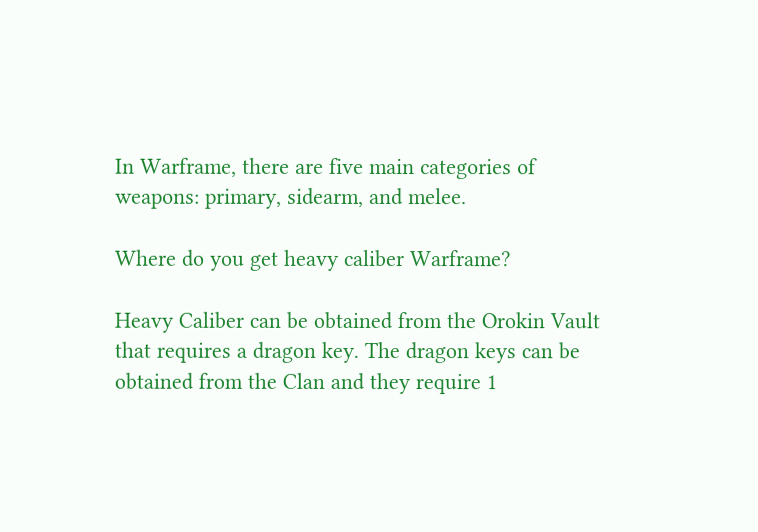In Warframe, there are five main categories of weapons: primary, sidearm, and melee.

Where do you get heavy caliber Warframe?

Heavy Caliber can be obtained from the Orokin Vault that requires a dragon key. The dragon keys can be obtained from the Clan and they require 1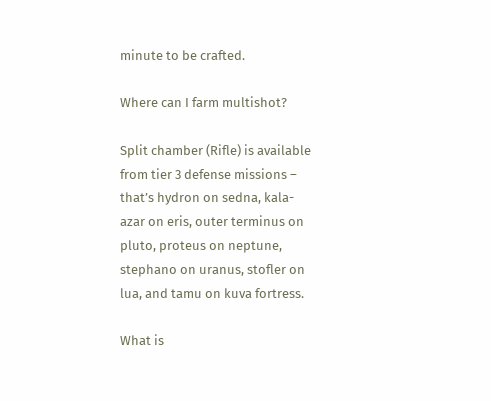minute to be crafted.

Where can I farm multishot?

Split chamber (Rifle) is available from tier 3 defense missions – that’s hydron on sedna, kala-azar on eris, outer terminus on pluto, proteus on neptune, stephano on uranus, stofler on lua, and tamu on kuva fortress.

What is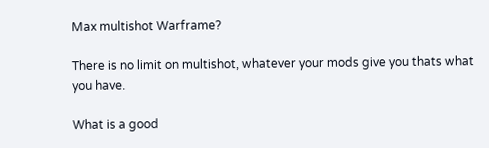Max multishot Warframe?

There is no limit on multishot, whatever your mods give you thats what you have.

What is a good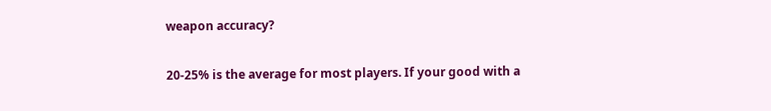weapon accuracy?

20-25% is the average for most players. If your good with a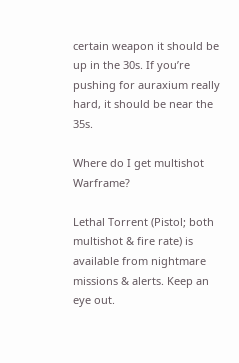certain weapon it should be up in the 30s. If you’re pushing for auraxium really hard, it should be near the 35s.

Where do I get multishot Warframe?

Lethal Torrent (Pistol; both multishot & fire rate) is available from nightmare missions & alerts. Keep an eye out.